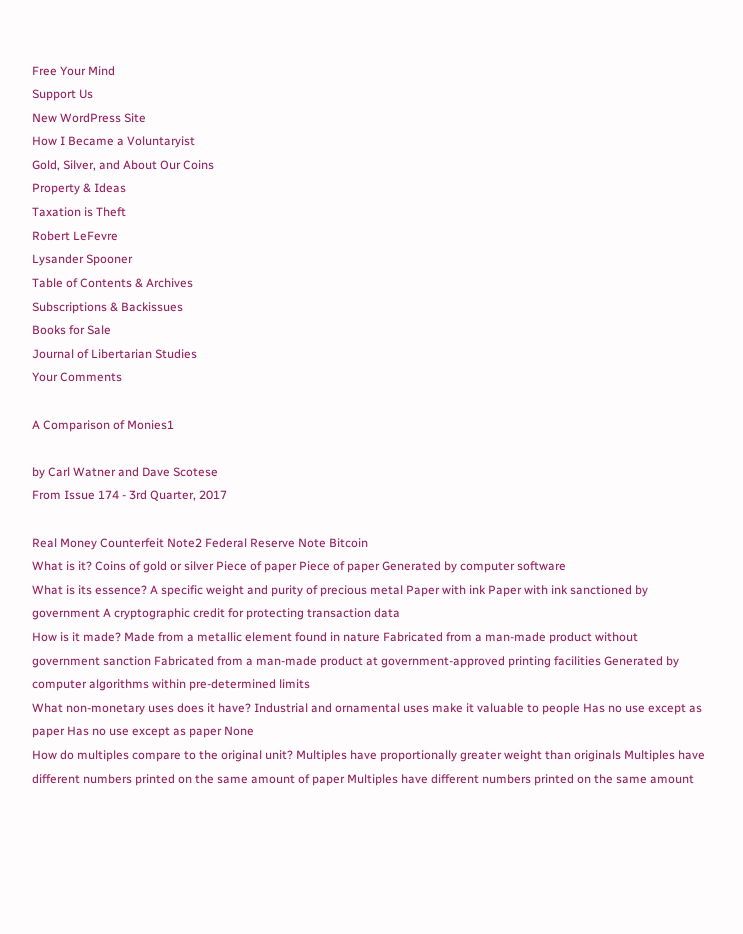Free Your Mind
Support Us
New WordPress Site
How I Became a Voluntaryist
Gold, Silver, and About Our Coins
Property & Ideas
Taxation is Theft
Robert LeFevre
Lysander Spooner
Table of Contents & Archives
Subscriptions & Backissues
Books for Sale
Journal of Libertarian Studies
Your Comments

A Comparison of Monies1

by Carl Watner and Dave Scotese
From Issue 174 - 3rd Quarter, 2017

Real Money Counterfeit Note2 Federal Reserve Note Bitcoin
What is it? Coins of gold or silver Piece of paper Piece of paper Generated by computer software
What is its essence? A specific weight and purity of precious metal Paper with ink Paper with ink sanctioned by government A cryptographic credit for protecting transaction data
How is it made? Made from a metallic element found in nature Fabricated from a man-made product without government sanction Fabricated from a man-made product at government-approved printing facilities Generated by computer algorithms within pre-determined limits
What non-monetary uses does it have? Industrial and ornamental uses make it valuable to people Has no use except as paper Has no use except as paper None
How do multiples compare to the original unit? Multiples have proportionally greater weight than originals Multiples have different numbers printed on the same amount of paper Multiples have different numbers printed on the same amount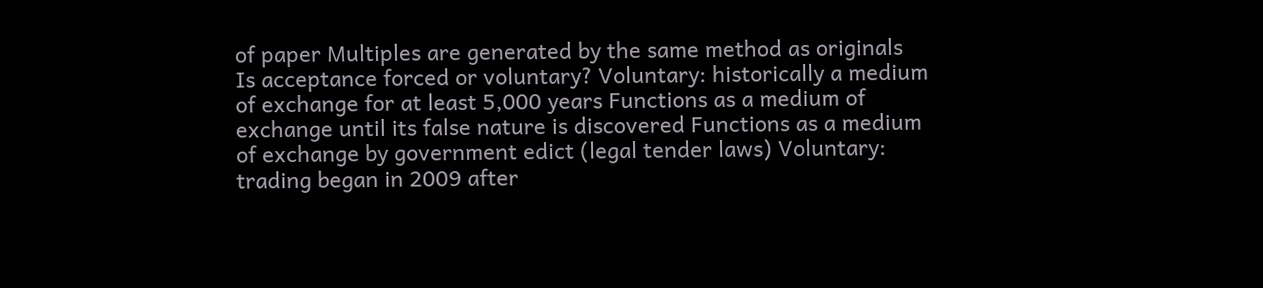of paper Multiples are generated by the same method as originals
Is acceptance forced or voluntary? Voluntary: historically a medium of exchange for at least 5,000 years Functions as a medium of exchange until its false nature is discovered Functions as a medium of exchange by government edict (legal tender laws) Voluntary: trading began in 2009 after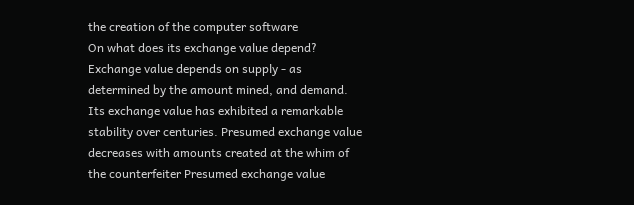the creation of the computer software
On what does its exchange value depend? Exchange value depends on supply - as determined by the amount mined, and demand. Its exchange value has exhibited a remarkable stability over centuries. Presumed exchange value decreases with amounts created at the whim of the counterfeiter Presumed exchange value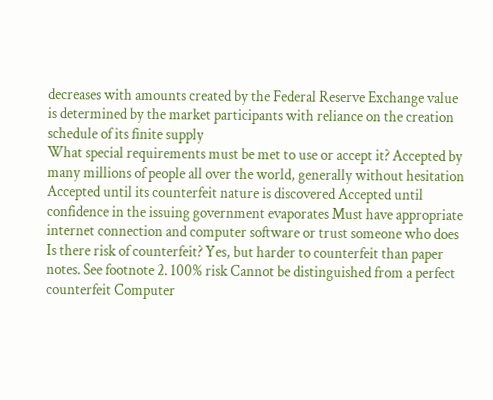decreases with amounts created by the Federal Reserve Exchange value is determined by the market participants with reliance on the creation schedule of its finite supply
What special requirements must be met to use or accept it? Accepted by many millions of people all over the world, generally without hesitation Accepted until its counterfeit nature is discovered Accepted until confidence in the issuing government evaporates Must have appropriate internet connection and computer software or trust someone who does
Is there risk of counterfeit? Yes, but harder to counterfeit than paper notes. See footnote 2. 100% risk Cannot be distinguished from a perfect counterfeit Computer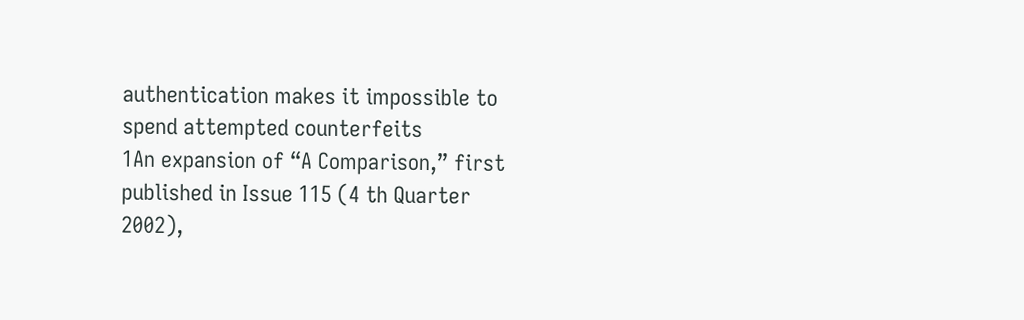authentication makes it impossible to spend attempted counterfeits
1An expansion of “A Comparison,” first published in Issue 115 (4 th Quarter 2002),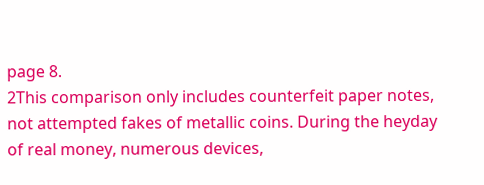page 8.
2This comparison only includes counterfeit paper notes, not attempted fakes of metallic coins. During the heyday of real money, numerous devices,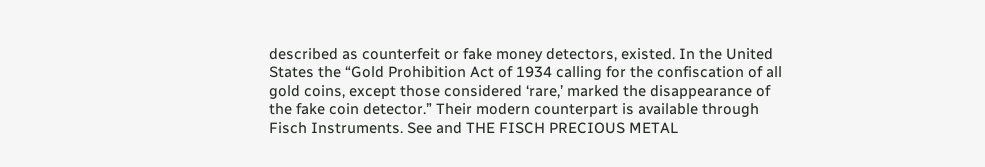described as counterfeit or fake money detectors, existed. In the United States the “Gold Prohibition Act of 1934 calling for the confiscation of all gold coins, except those considered ‘rare,’ marked the disappearance of the fake coin detector.” Their modern counterpart is available through Fisch Instruments. See and THE FISCH PRECIOUS METAL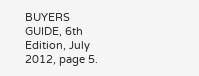BUYERS GUIDE, 6th Edition, July 2012, page 5.